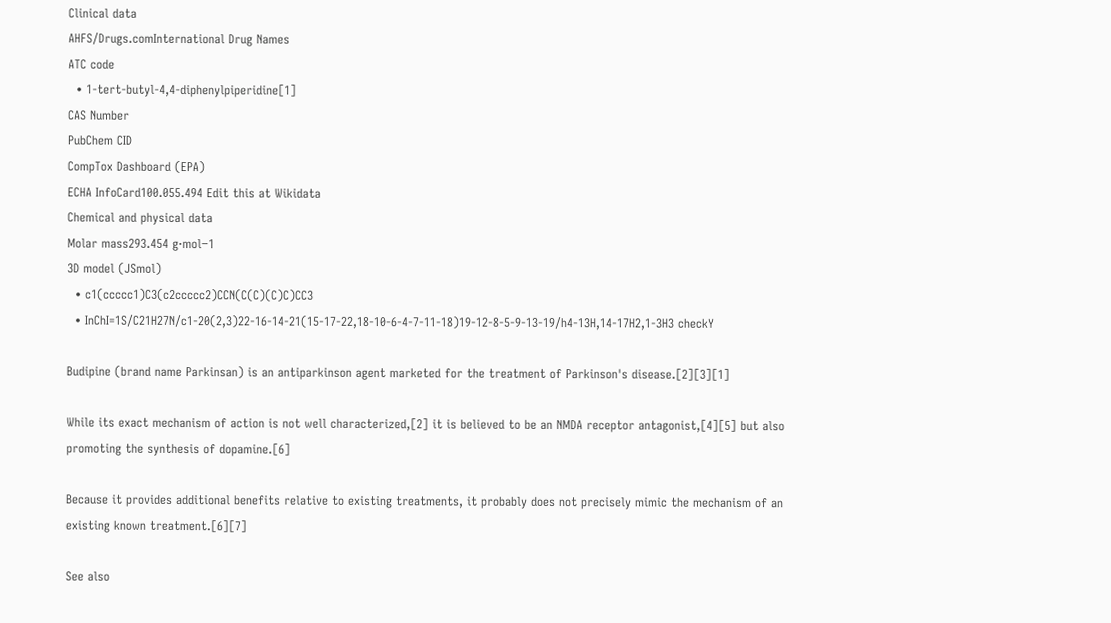Clinical data
AHFS/Drugs.comInternational Drug Names
ATC code
  • 1-tert-butyl-4,4-diphenylpiperidine[1]
CAS Number
PubChem CID
CompTox Dashboard (EPA)
ECHA InfoCard100.055.494 Edit this at Wikidata
Chemical and physical data
Molar mass293.454 g·mol−1
3D model (JSmol)
  • c1(ccccc1)C3(c2ccccc2)CCN(C(C)(C)C)CC3
  • InChI=1S/C21H27N/c1-20(2,3)22-16-14-21(15-17-22,18-10-6-4-7-11-18)19-12-8-5-9-13-19/h4-13H,14-17H2,1-3H3 checkY

Budipine (brand name Parkinsan) is an antiparkinson agent marketed for the treatment of Parkinson's disease.[2][3][1]

While its exact mechanism of action is not well characterized,[2] it is believed to be an NMDA receptor antagonist,[4][5] but also promoting the synthesis of dopamine.[6]

Because it provides additional benefits relative to existing treatments, it probably does not precisely mimic the mechanism of an existing known treatment.[6][7]

See also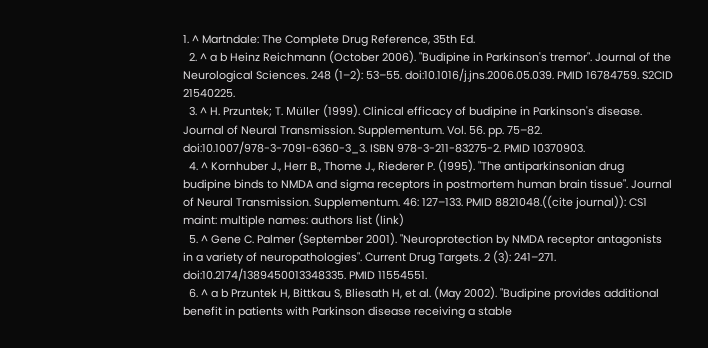1. ^ Martndale: The Complete Drug Reference, 35th Ed.
  2. ^ a b Heinz Reichmann (October 2006). "Budipine in Parkinson's tremor". Journal of the Neurological Sciences. 248 (1–2): 53–55. doi:10.1016/j.jns.2006.05.039. PMID 16784759. S2CID 21540225.
  3. ^ H. Przuntek; T. Müller (1999). Clinical efficacy of budipine in Parkinson's disease. Journal of Neural Transmission. Supplementum. Vol. 56. pp. 75–82. doi:10.1007/978-3-7091-6360-3_3. ISBN 978-3-211-83275-2. PMID 10370903.
  4. ^ Kornhuber J., Herr B., Thome J., Riederer P. (1995). "The antiparkinsonian drug budipine binds to NMDA and sigma receptors in postmortem human brain tissue". Journal of Neural Transmission. Supplementum. 46: 127–133. PMID 8821048.((cite journal)): CS1 maint: multiple names: authors list (link)
  5. ^ Gene C. Palmer (September 2001). "Neuroprotection by NMDA receptor antagonists in a variety of neuropathologies". Current Drug Targets. 2 (3): 241–271. doi:10.2174/1389450013348335. PMID 11554551.
  6. ^ a b Przuntek H, Bittkau S, Bliesath H, et al. (May 2002). "Budipine provides additional benefit in patients with Parkinson disease receiving a stable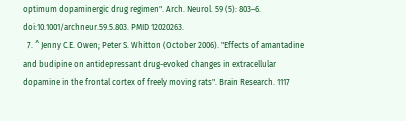optimum dopaminergic drug regimen". Arch. Neurol. 59 (5): 803–6. doi:10.1001/archneur.59.5.803. PMID 12020263.
  7. ^ Jenny C.E. Owen; Peter S. Whitton (October 2006). "Effects of amantadine and budipine on antidepressant drug-evoked changes in extracellular dopamine in the frontal cortex of freely moving rats". Brain Research. 1117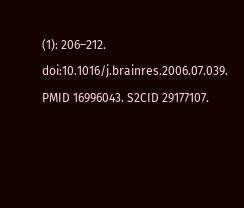(1): 206–212. doi:10.1016/j.brainres.2006.07.039. PMID 16996043. S2CID 29177107.